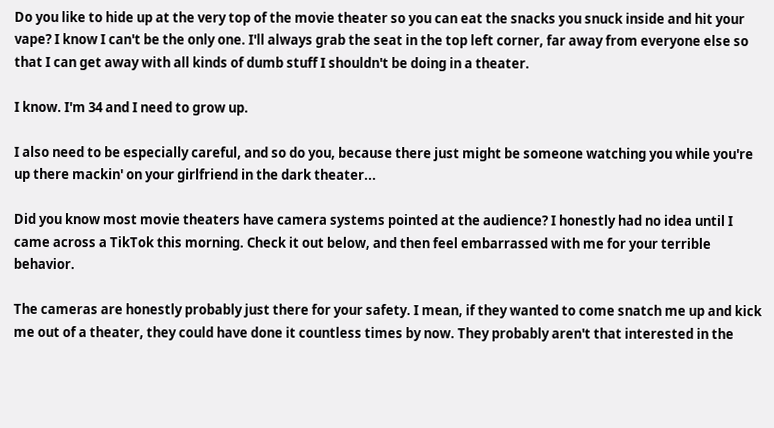Do you like to hide up at the very top of the movie theater so you can eat the snacks you snuck inside and hit your vape? I know I can't be the only one. I'll always grab the seat in the top left corner, far away from everyone else so that I can get away with all kinds of dumb stuff I shouldn't be doing in a theater.

I know. I'm 34 and I need to grow up.

I also need to be especially careful, and so do you, because there just might be someone watching you while you're up there mackin' on your girlfriend in the dark theater...

Did you know most movie theaters have camera systems pointed at the audience? I honestly had no idea until I came across a TikTok this morning. Check it out below, and then feel embarrassed with me for your terrible behavior.

The cameras are honestly probably just there for your safety. I mean, if they wanted to come snatch me up and kick me out of a theater, they could have done it countless times by now. They probably aren't that interested in the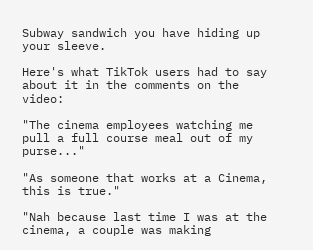Subway sandwich you have hiding up your sleeve.

Here's what TikTok users had to say about it in the comments on the video:

"The cinema employees watching me pull a full course meal out of my purse..."

"As someone that works at a Cinema, this is true."

"Nah because last time I was at the cinema, a couple was making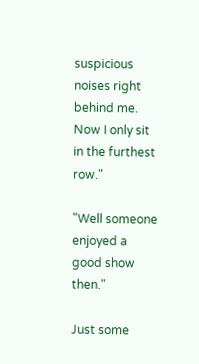suspicious noises right behind me. Now I only sit in the furthest row."

"Well someone enjoyed a good show then."

Just some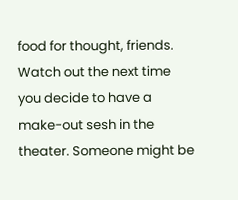food for thought, friends. Watch out the next time you decide to have a make-out sesh in the theater. Someone might be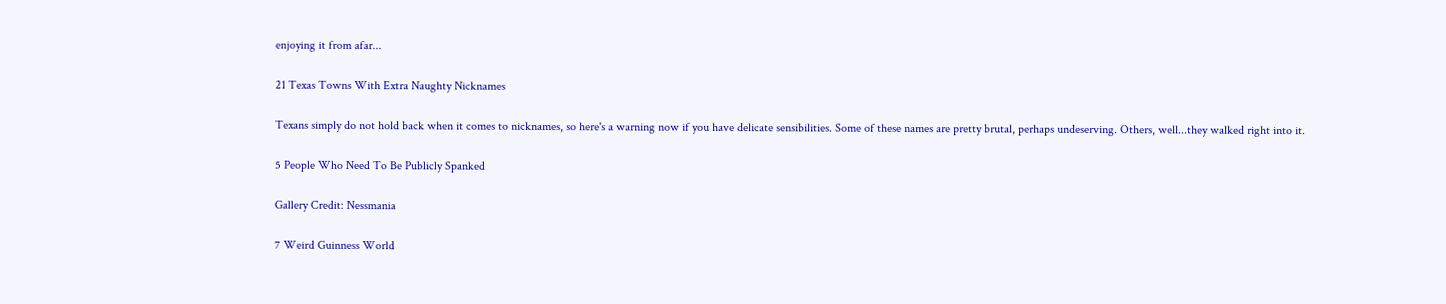enjoying it from afar...

21 Texas Towns With Extra Naughty Nicknames

Texans simply do not hold back when it comes to nicknames, so here's a warning now if you have delicate sensibilities. Some of these names are pretty brutal, perhaps undeserving. Others, well...they walked right into it.

5 People Who Need To Be Publicly Spanked

Gallery Credit: Nessmania

7 Weird Guinness World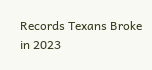Records Texans Broke in 2023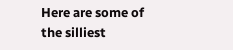Here are some of the silliest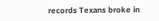records Texans broke in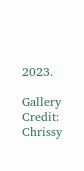2023.

Gallery Credit: Chrissy